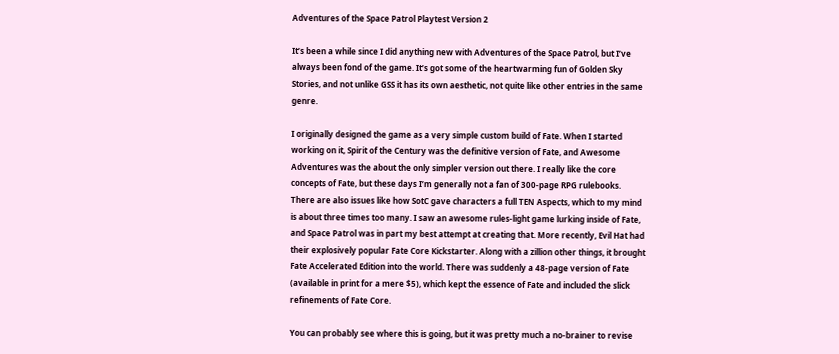Adventures of the Space Patrol Playtest Version 2

It’s been a while since I did anything new with Adventures of the Space Patrol, but I’ve always been fond of the game. It’s got some of the heartwarming fun of Golden Sky Stories, and not unlike GSS it has its own aesthetic, not quite like other entries in the same genre.

I originally designed the game as a very simple custom build of Fate. When I started working on it, Spirit of the Century was the definitive version of Fate, and Awesome Adventures was the about the only simpler version out there. I really like the core concepts of Fate, but these days I’m generally not a fan of 300-page RPG rulebooks. There are also issues like how SotC gave characters a full TEN Aspects, which to my mind is about three times too many. I saw an awesome rules-light game lurking inside of Fate, and Space Patrol was in part my best attempt at creating that. More recently, Evil Hat had their explosively popular Fate Core Kickstarter. Along with a zillion other things, it brought Fate Accelerated Edition into the world. There was suddenly a 48-page version of Fate (available in print for a mere $5), which kept the essence of Fate and included the slick refinements of Fate Core.

You can probably see where this is going, but it was pretty much a no-brainer to revise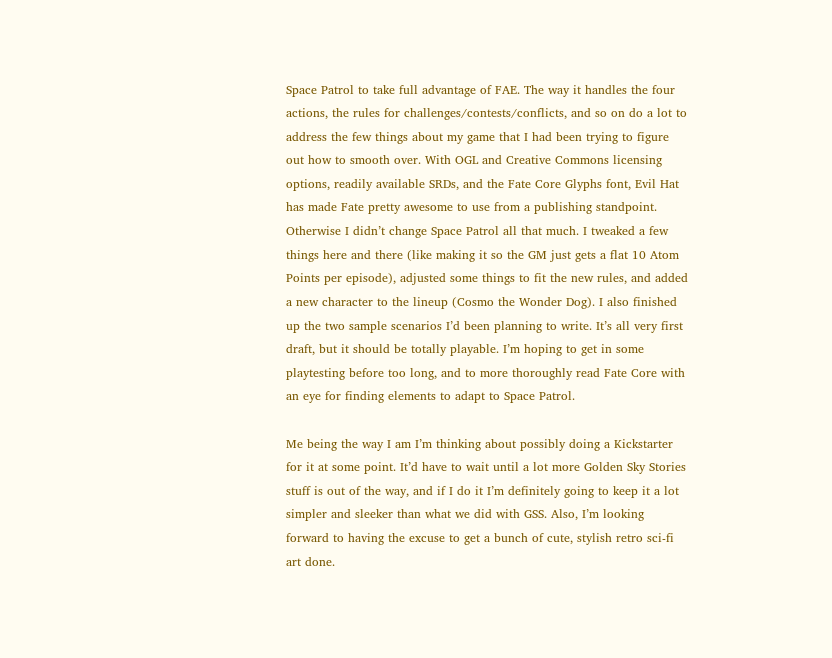Space Patrol to take full advantage of FAE. The way it handles the four actions, the rules for challenges/contests/conflicts, and so on do a lot to address the few things about my game that I had been trying to figure out how to smooth over. With OGL and Creative Commons licensing options, readily available SRDs, and the Fate Core Glyphs font, Evil Hat has made Fate pretty awesome to use from a publishing standpoint. Otherwise I didn’t change Space Patrol all that much. I tweaked a few things here and there (like making it so the GM just gets a flat 10 Atom Points per episode), adjusted some things to fit the new rules, and added a new character to the lineup (Cosmo the Wonder Dog). I also finished up the two sample scenarios I’d been planning to write. It’s all very first draft, but it should be totally playable. I’m hoping to get in some playtesting before too long, and to more thoroughly read Fate Core with an eye for finding elements to adapt to Space Patrol.

Me being the way I am I’m thinking about possibly doing a Kickstarter for it at some point. It’d have to wait until a lot more Golden Sky Stories stuff is out of the way, and if I do it I’m definitely going to keep it a lot simpler and sleeker than what we did with GSS. Also, I’m looking forward to having the excuse to get a bunch of cute, stylish retro sci-fi art done.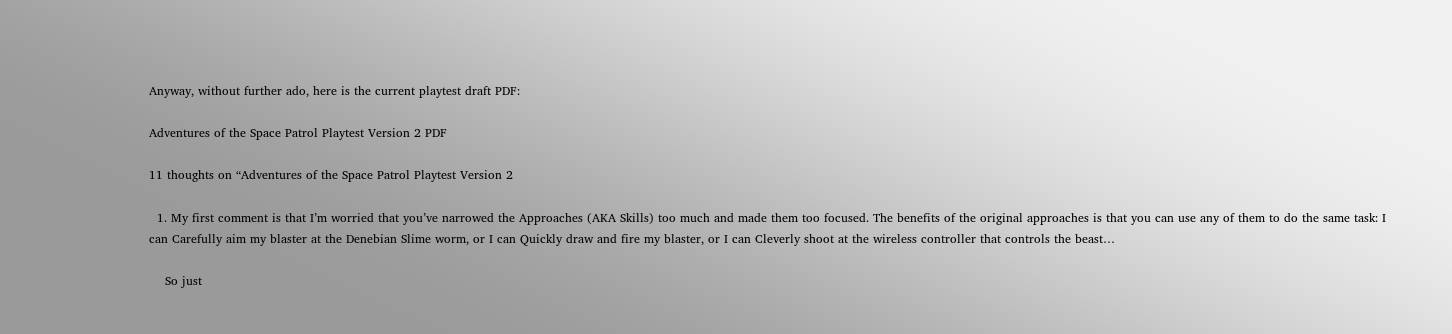Anyway, without further ado, here is the current playtest draft PDF:

Adventures of the Space Patrol Playtest Version 2 PDF

11 thoughts on “Adventures of the Space Patrol Playtest Version 2

  1. My first comment is that I’m worried that you’ve narrowed the Approaches (AKA Skills) too much and made them too focused. The benefits of the original approaches is that you can use any of them to do the same task: I can Carefully aim my blaster at the Denebian Slime worm, or I can Quickly draw and fire my blaster, or I can Cleverly shoot at the wireless controller that controls the beast…

    So just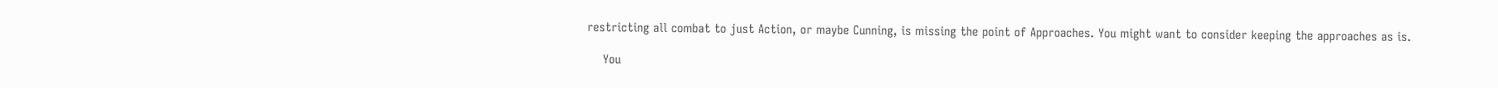restricting all combat to just Action, or maybe Cunning, is missing the point of Approaches. You might want to consider keeping the approaches as is.

    You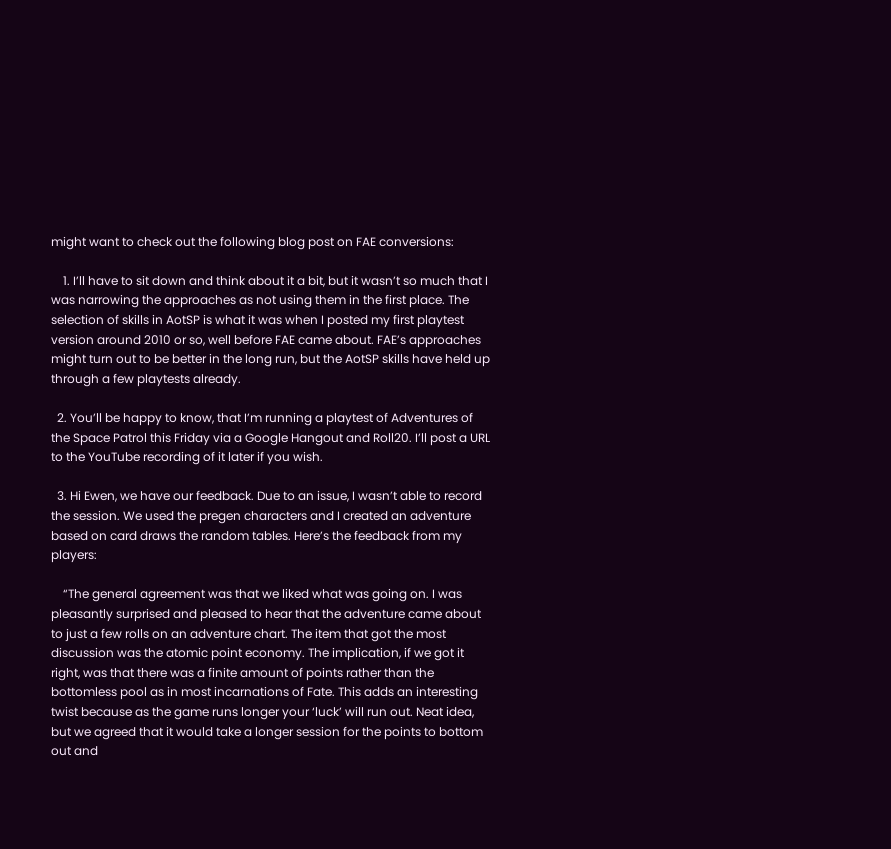might want to check out the following blog post on FAE conversions:

    1. I’ll have to sit down and think about it a bit, but it wasn’t so much that I was narrowing the approaches as not using them in the first place. The selection of skills in AotSP is what it was when I posted my first playtest version around 2010 or so, well before FAE came about. FAE’s approaches might turn out to be better in the long run, but the AotSP skills have held up through a few playtests already.

  2. You’ll be happy to know, that I’m running a playtest of Adventures of the Space Patrol this Friday via a Google Hangout and Roll20. I’ll post a URL to the YouTube recording of it later if you wish.

  3. Hi Ewen, we have our feedback. Due to an issue, I wasn’t able to record the session. We used the pregen characters and I created an adventure based on card draws the random tables. Here’s the feedback from my players:

    “The general agreement was that we liked what was going on. I was pleasantly surprised and pleased to hear that the adventure came about to just a few rolls on an adventure chart. The item that got the most discussion was the atomic point economy. The implication, if we got it right, was that there was a finite amount of points rather than the bottomless pool as in most incarnations of Fate. This adds an interesting twist because as the game runs longer your ‘luck’ will run out. Neat idea, but we agreed that it would take a longer session for the points to bottom out and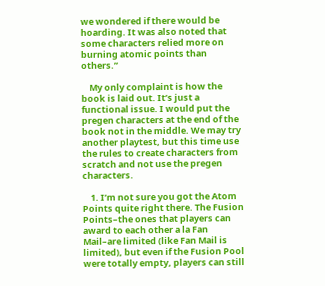we wondered if there would be hoarding. It was also noted that some characters relied more on burning atomic points than others.”

    My only complaint is how the book is laid out. It’s just a functional issue. I would put the pregen characters at the end of the book not in the middle. We may try another playtest, but this time use the rules to create characters from scratch and not use the pregen characters.

    1. I’m not sure you got the Atom Points quite right there. The Fusion Points–the ones that players can award to each other a la Fan Mail–are limited (like Fan Mail is limited), but even if the Fusion Pool were totally empty, players can still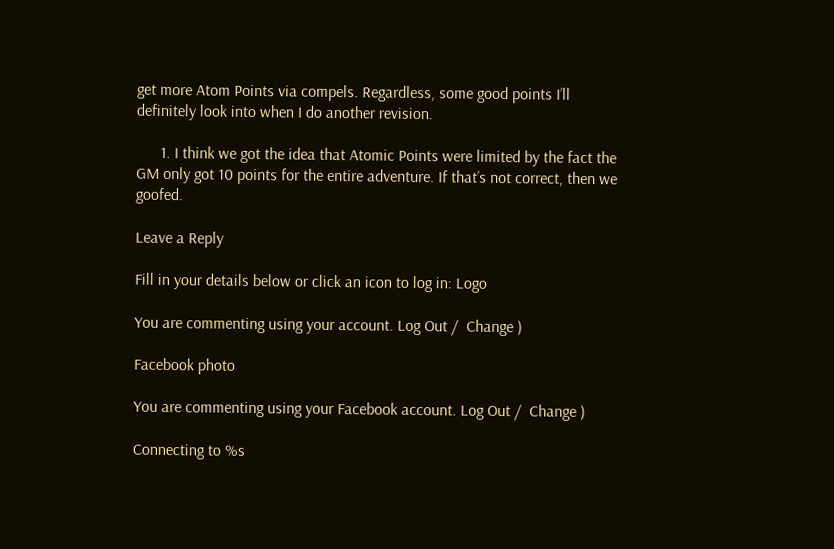get more Atom Points via compels. Regardless, some good points I’ll definitely look into when I do another revision.

      1. I think we got the idea that Atomic Points were limited by the fact the GM only got 10 points for the entire adventure. If that’s not correct, then we goofed.

Leave a Reply

Fill in your details below or click an icon to log in: Logo

You are commenting using your account. Log Out /  Change )

Facebook photo

You are commenting using your Facebook account. Log Out /  Change )

Connecting to %s